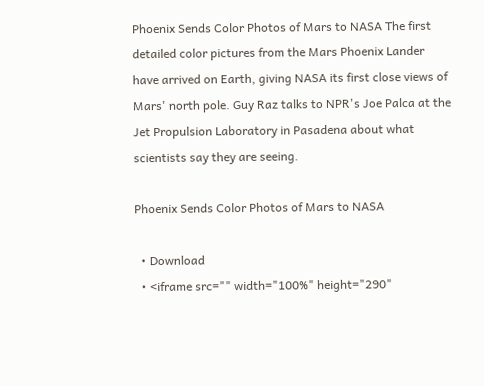Phoenix Sends Color Photos of Mars to NASA The first detailed color pictures from the Mars Phoenix Lander have arrived on Earth, giving NASA its first close views of Mars' north pole. Guy Raz talks to NPR's Joe Palca at the Jet Propulsion Laboratory in Pasadena about what scientists say they are seeing.

Phoenix Sends Color Photos of Mars to NASA

  • Download
  • <iframe src="" width="100%" height="290"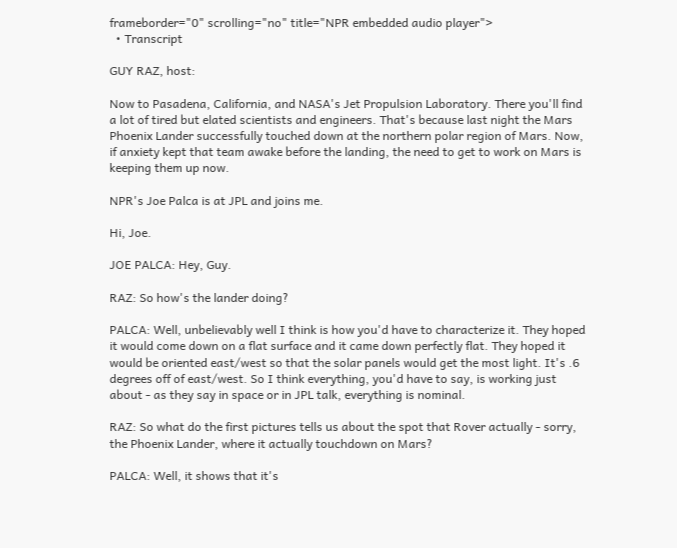frameborder="0" scrolling="no" title="NPR embedded audio player">
  • Transcript

GUY RAZ, host:

Now to Pasadena, California, and NASA's Jet Propulsion Laboratory. There you'll find a lot of tired but elated scientists and engineers. That's because last night the Mars Phoenix Lander successfully touched down at the northern polar region of Mars. Now, if anxiety kept that team awake before the landing, the need to get to work on Mars is keeping them up now.

NPR's Joe Palca is at JPL and joins me.

Hi, Joe.

JOE PALCA: Hey, Guy.

RAZ: So how's the lander doing?

PALCA: Well, unbelievably well I think is how you'd have to characterize it. They hoped it would come down on a flat surface and it came down perfectly flat. They hoped it would be oriented east/west so that the solar panels would get the most light. It's .6 degrees off of east/west. So I think everything, you'd have to say, is working just about - as they say in space or in JPL talk, everything is nominal.

RAZ: So what do the first pictures tells us about the spot that Rover actually - sorry, the Phoenix Lander, where it actually touchdown on Mars?

PALCA: Well, it shows that it's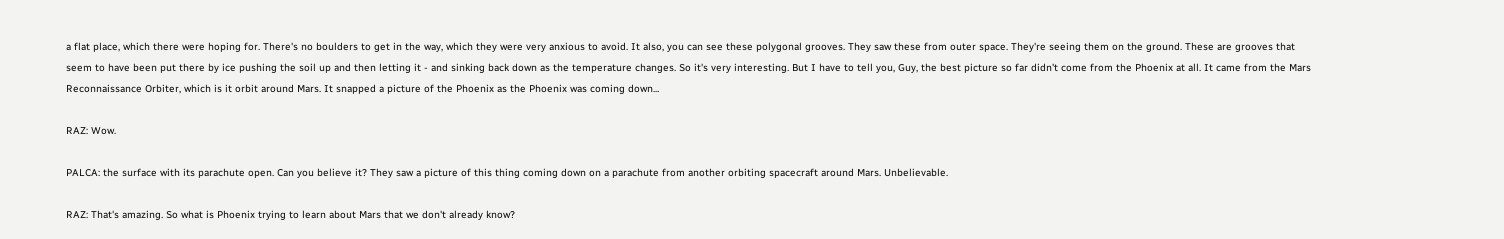a flat place, which there were hoping for. There's no boulders to get in the way, which they were very anxious to avoid. It also, you can see these polygonal grooves. They saw these from outer space. They're seeing them on the ground. These are grooves that seem to have been put there by ice pushing the soil up and then letting it - and sinking back down as the temperature changes. So it's very interesting. But I have to tell you, Guy, the best picture so far didn't come from the Phoenix at all. It came from the Mars Reconnaissance Orbiter, which is it orbit around Mars. It snapped a picture of the Phoenix as the Phoenix was coming down...

RAZ: Wow.

PALCA: the surface with its parachute open. Can you believe it? They saw a picture of this thing coming down on a parachute from another orbiting spacecraft around Mars. Unbelievable.

RAZ: That's amazing. So what is Phoenix trying to learn about Mars that we don't already know?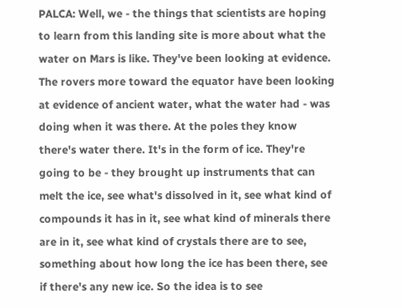PALCA: Well, we - the things that scientists are hoping to learn from this landing site is more about what the water on Mars is like. They've been looking at evidence. The rovers more toward the equator have been looking at evidence of ancient water, what the water had - was doing when it was there. At the poles they know there's water there. It's in the form of ice. They're going to be - they brought up instruments that can melt the ice, see what's dissolved in it, see what kind of compounds it has in it, see what kind of minerals there are in it, see what kind of crystals there are to see, something about how long the ice has been there, see if there's any new ice. So the idea is to see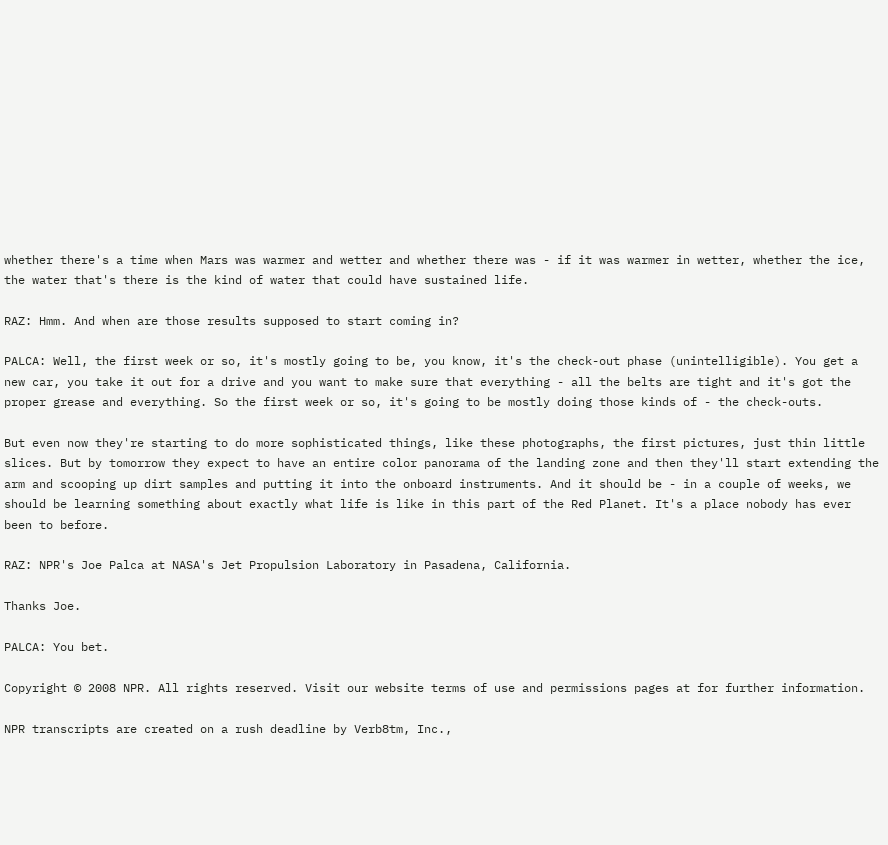whether there's a time when Mars was warmer and wetter and whether there was - if it was warmer in wetter, whether the ice, the water that's there is the kind of water that could have sustained life.

RAZ: Hmm. And when are those results supposed to start coming in?

PALCA: Well, the first week or so, it's mostly going to be, you know, it's the check-out phase (unintelligible). You get a new car, you take it out for a drive and you want to make sure that everything - all the belts are tight and it's got the proper grease and everything. So the first week or so, it's going to be mostly doing those kinds of - the check-outs.

But even now they're starting to do more sophisticated things, like these photographs, the first pictures, just thin little slices. But by tomorrow they expect to have an entire color panorama of the landing zone and then they'll start extending the arm and scooping up dirt samples and putting it into the onboard instruments. And it should be - in a couple of weeks, we should be learning something about exactly what life is like in this part of the Red Planet. It's a place nobody has ever been to before.

RAZ: NPR's Joe Palca at NASA's Jet Propulsion Laboratory in Pasadena, California.

Thanks Joe.

PALCA: You bet.

Copyright © 2008 NPR. All rights reserved. Visit our website terms of use and permissions pages at for further information.

NPR transcripts are created on a rush deadline by Verb8tm, Inc.,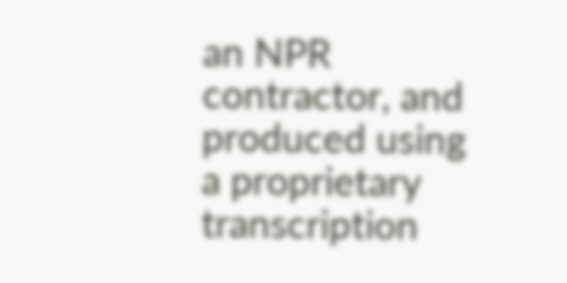an NPR contractor, and produced using a proprietary transcription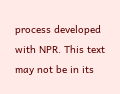process developed with NPR. This text may not be in its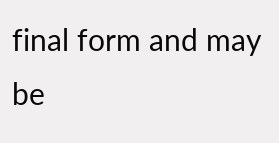final form and may be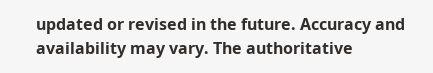updated or revised in the future. Accuracy and availability may vary. The authoritative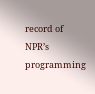record of NPR’s programming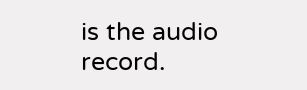is the audio record.